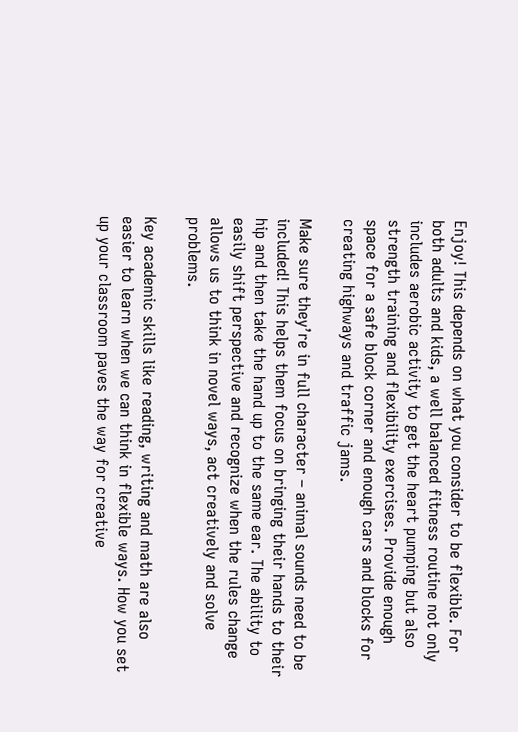Enjoy! This depends on what you consider to be flexible. For both adults and kids, a well balanced fitness routine not only includes aerobic activity to get the heart pumping but also strength training and flexibility exercises. Provide enough space for a safe block corner and enough cars and blocks for creating highways and traffic jams.

Make sure they’re in full character – animal sounds need to be included! This helps them focus on bringing their hands to their hip and then take the hand up to the same ear. The ability to easily shift perspective and recognize when the rules change allows us to think in novel ways, act creatively and solve problems.

Key academic skills like reading, writing and math are also easier to learn when we can think in flexible ways. How you set up your classroom paves the way for creative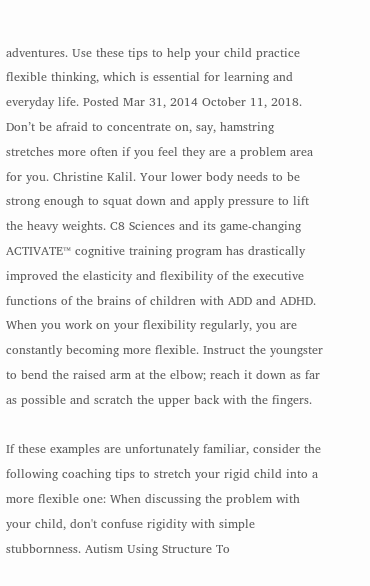adventures. Use these tips to help your child practice flexible thinking, which is essential for learning and everyday life. Posted Mar 31, 2014 October 11, 2018. Don’t be afraid to concentrate on, say, hamstring stretches more often if you feel they are a problem area for you. Christine Kalil. Your lower body needs to be strong enough to squat down and apply pressure to lift the heavy weights. C8 Sciences and its game-changing ACTIVATE™ cognitive training program has drastically improved the elasticity and flexibility of the executive functions of the brains of children with ADD and ADHD. When you work on your flexibility regularly, you are constantly becoming more flexible. Instruct the youngster to bend the raised arm at the elbow; reach it down as far as possible and scratch the upper back with the fingers.

If these examples are unfortunately familiar, consider the following coaching tips to stretch your rigid child into a more flexible one: When discussing the problem with your child, don't confuse rigidity with simple stubbornness. Autism Using Structure To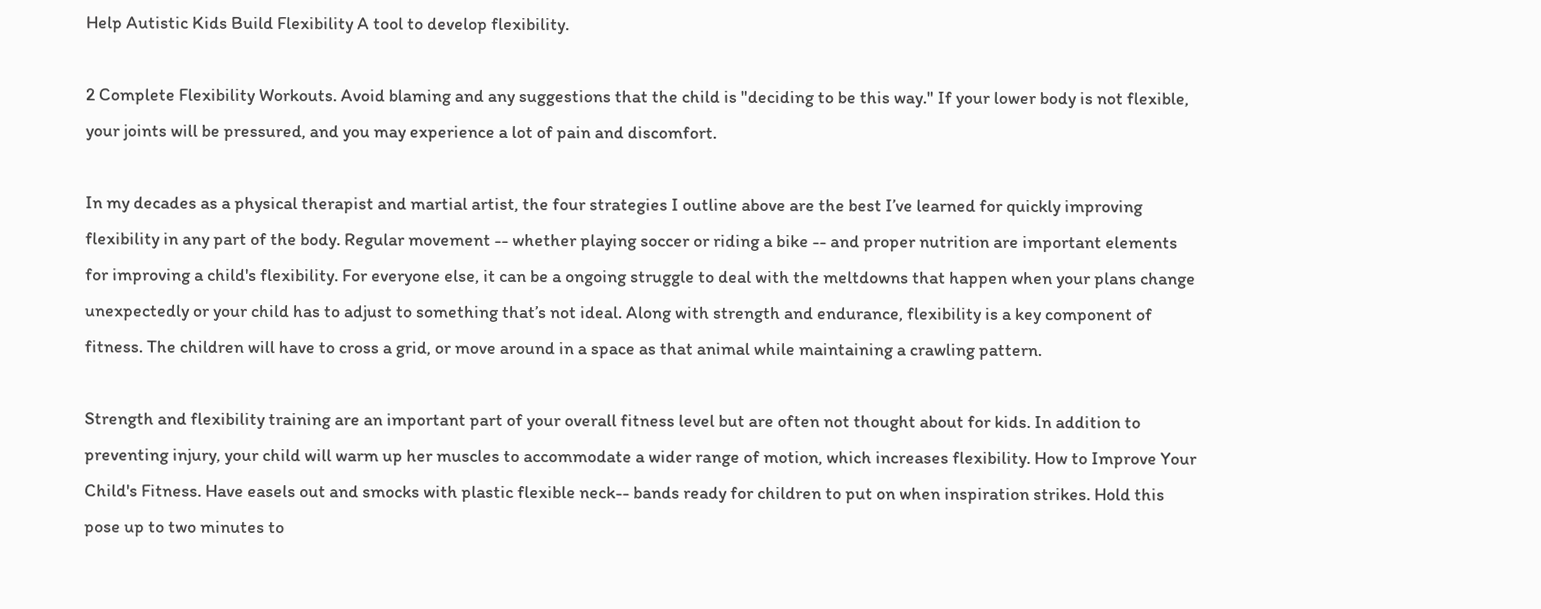Help Autistic Kids Build Flexibility A tool to develop flexibility.

2 Complete Flexibility Workouts. Avoid blaming and any suggestions that the child is "deciding to be this way." If your lower body is not flexible, your joints will be pressured, and you may experience a lot of pain and discomfort.

In my decades as a physical therapist and martial artist, the four strategies I outline above are the best I’ve learned for quickly improving flexibility in any part of the body. Regular movement -- whether playing soccer or riding a bike -- and proper nutrition are important elements for improving a child's flexibility. For everyone else, it can be a ongoing struggle to deal with the meltdowns that happen when your plans change unexpectedly or your child has to adjust to something that’s not ideal. Along with strength and endurance, flexibility is a key component of fitness. The children will have to cross a grid, or move around in a space as that animal while maintaining a crawling pattern.

Strength and flexibility training are an important part of your overall fitness level but are often not thought about for kids. In addition to preventing injury, your child will warm up her muscles to accommodate a wider range of motion, which increases flexibility. How to Improve Your Child's Fitness. Have easels out and smocks with plastic flexible neck-- bands ready for children to put on when inspiration strikes. Hold this pose up to two minutes to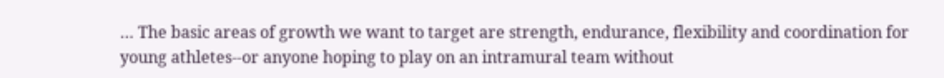… The basic areas of growth we want to target are strength, endurance, flexibility and coordination for young athletes--or anyone hoping to play on an intramural team without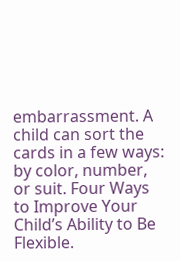embarrassment. A child can sort the cards in a few ways: by color, number, or suit. Four Ways to Improve Your Child’s Ability to Be Flexible.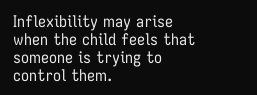Inflexibility may arise when the child feels that someone is trying to control them.